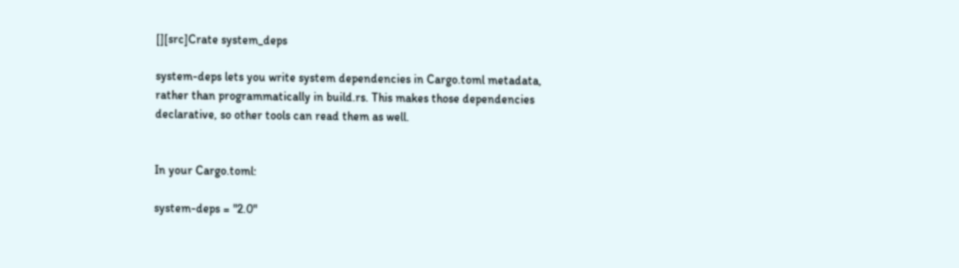[][src]Crate system_deps

system-deps lets you write system dependencies in Cargo.toml metadata, rather than programmatically in build.rs. This makes those dependencies declarative, so other tools can read them as well.


In your Cargo.toml:

system-deps = "2.0"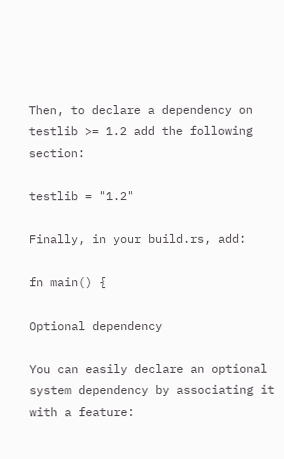Then, to declare a dependency on testlib >= 1.2 add the following section:

testlib = "1.2"

Finally, in your build.rs, add:

fn main() {

Optional dependency

You can easily declare an optional system dependency by associating it with a feature: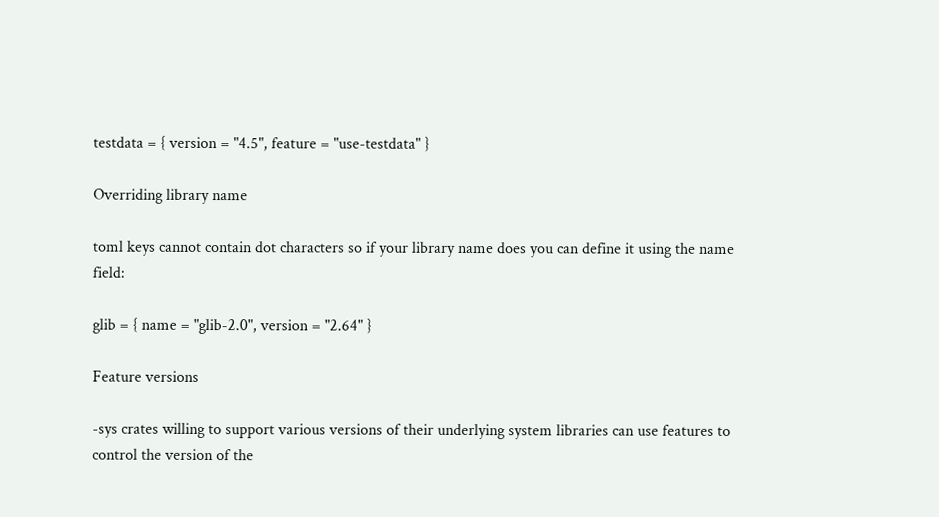testdata = { version = "4.5", feature = "use-testdata" }

Overriding library name

toml keys cannot contain dot characters so if your library name does you can define it using the name field:

glib = { name = "glib-2.0", version = "2.64" }

Feature versions

-sys crates willing to support various versions of their underlying system libraries can use features to control the version of the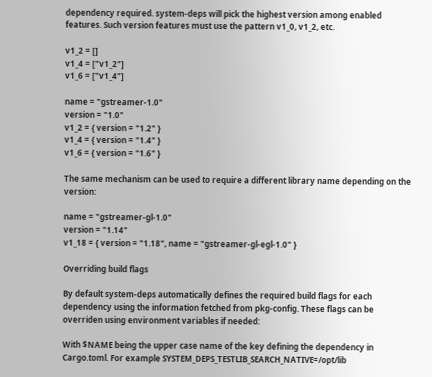dependency required. system-deps will pick the highest version among enabled features. Such version features must use the pattern v1_0, v1_2, etc.

v1_2 = []
v1_4 = ["v1_2"]
v1_6 = ["v1_4"]

name = "gstreamer-1.0"
version = "1.0"
v1_2 = { version = "1.2" }
v1_4 = { version = "1.4" }
v1_6 = { version = "1.6" }

The same mechanism can be used to require a different library name depending on the version:

name = "gstreamer-gl-1.0"
version = "1.14"
v1_18 = { version = "1.18", name = "gstreamer-gl-egl-1.0" }

Overriding build flags

By default system-deps automatically defines the required build flags for each dependency using the information fetched from pkg-config. These flags can be overriden using environment variables if needed:

With $NAME being the upper case name of the key defining the dependency in Cargo.toml. For example SYSTEM_DEPS_TESTLIB_SEARCH_NATIVE=/opt/lib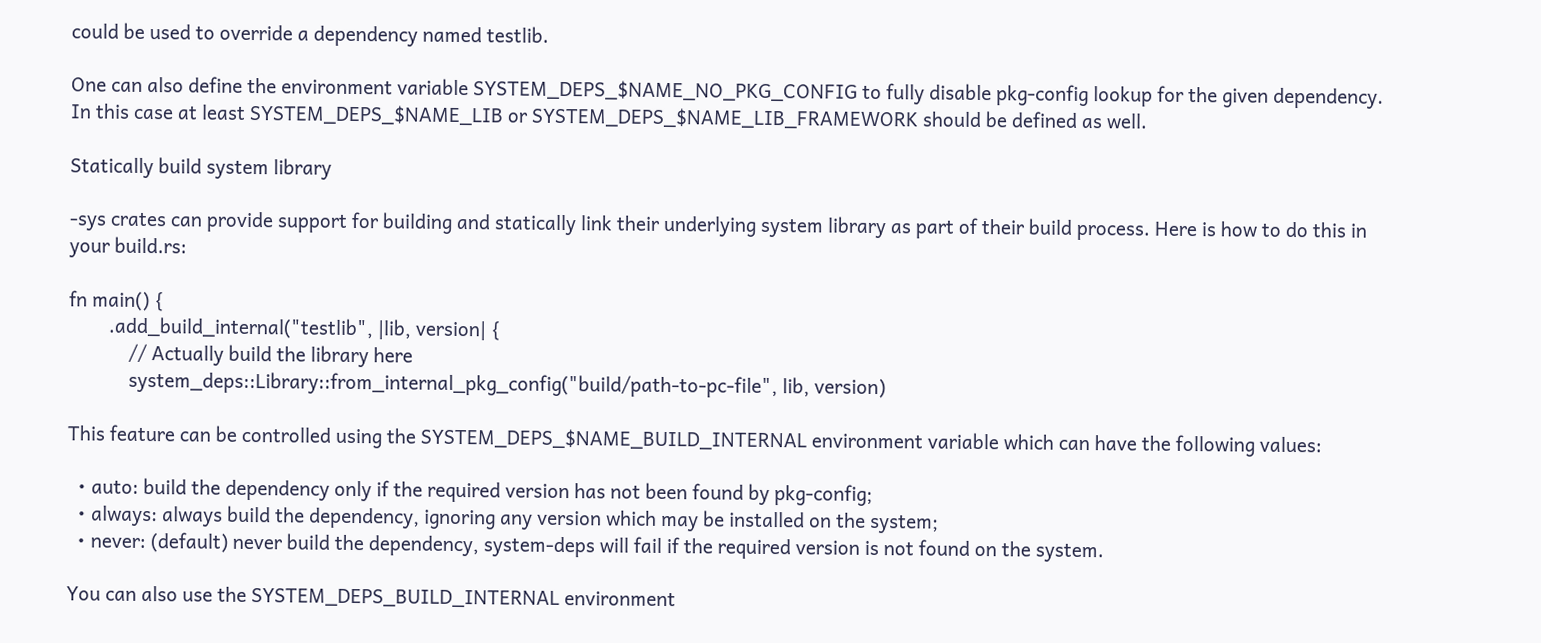could be used to override a dependency named testlib.

One can also define the environment variable SYSTEM_DEPS_$NAME_NO_PKG_CONFIG to fully disable pkg-config lookup for the given dependency. In this case at least SYSTEM_DEPS_$NAME_LIB or SYSTEM_DEPS_$NAME_LIB_FRAMEWORK should be defined as well.

Statically build system library

-sys crates can provide support for building and statically link their underlying system library as part of their build process. Here is how to do this in your build.rs:

fn main() {
        .add_build_internal("testlib", |lib, version| {
            // Actually build the library here
            system_deps::Library::from_internal_pkg_config("build/path-to-pc-file", lib, version)

This feature can be controlled using the SYSTEM_DEPS_$NAME_BUILD_INTERNAL environment variable which can have the following values:

  • auto: build the dependency only if the required version has not been found by pkg-config;
  • always: always build the dependency, ignoring any version which may be installed on the system;
  • never: (default) never build the dependency, system-deps will fail if the required version is not found on the system.

You can also use the SYSTEM_DEPS_BUILD_INTERNAL environment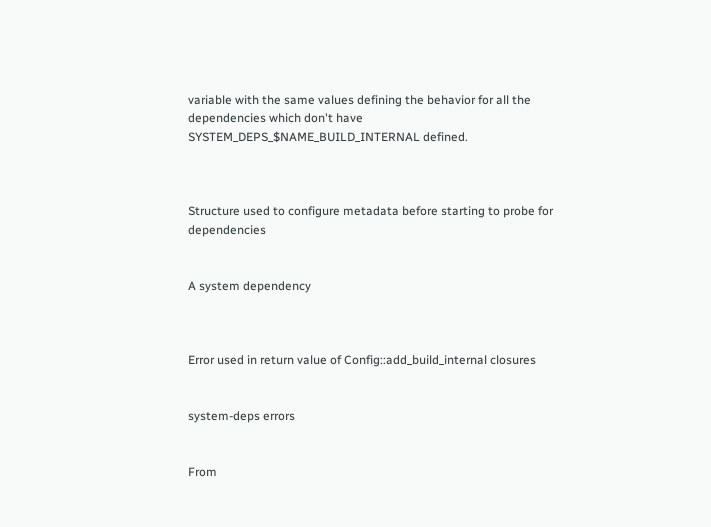variable with the same values defining the behavior for all the dependencies which don't have SYSTEM_DEPS_$NAME_BUILD_INTERNAL defined.



Structure used to configure metadata before starting to probe for dependencies


A system dependency



Error used in return value of Config::add_build_internal closures


system-deps errors


From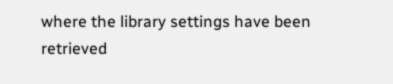where the library settings have been retrieved